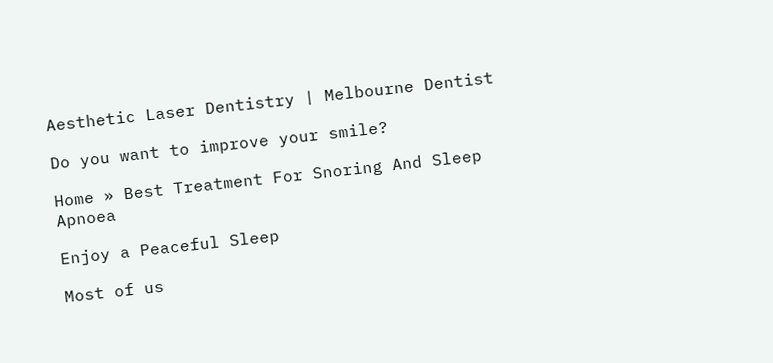Aesthetic Laser Dentistry | Melbourne Dentist

Do you want to improve your smile?

Home » Best Treatment For Snoring And Sleep Apnoea

Enjoy a Peaceful Sleep

Most of us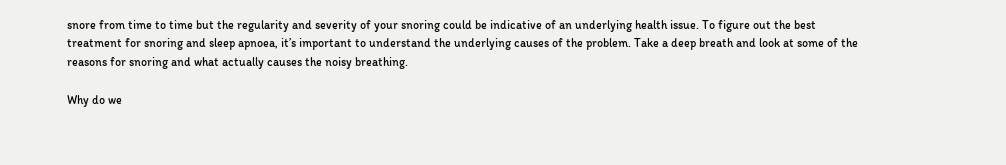snore from time to time but the regularity and severity of your snoring could be indicative of an underlying health issue. To figure out the best treatment for snoring and sleep apnoea, it’s important to understand the underlying causes of the problem. Take a deep breath and look at some of the reasons for snoring and what actually causes the noisy breathing.

Why do we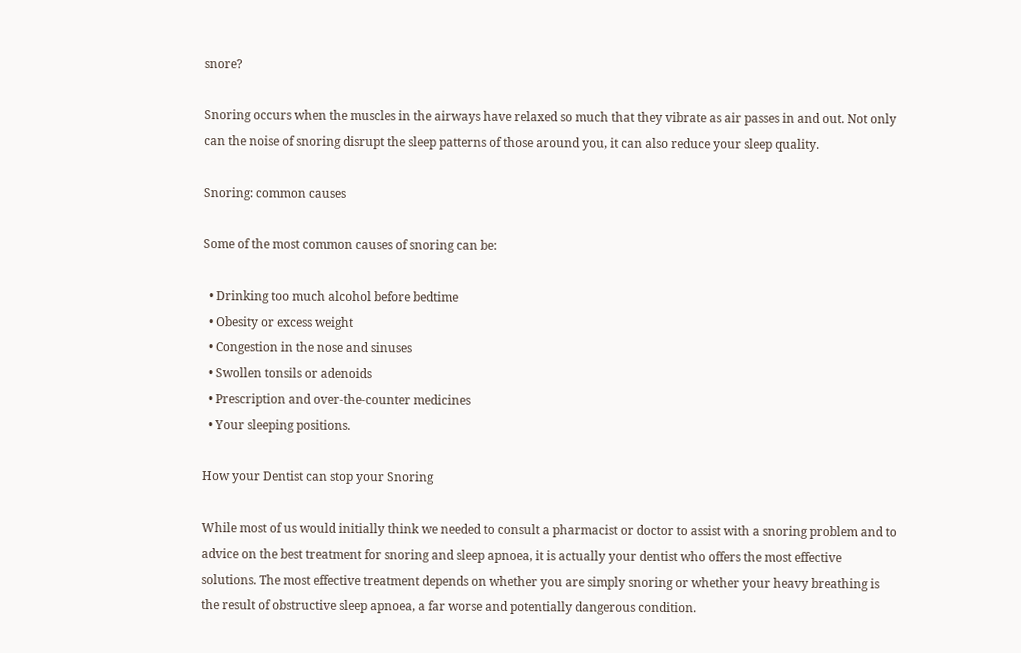snore?

Snoring occurs when the muscles in the airways have relaxed so much that they vibrate as air passes in and out. Not only can the noise of snoring disrupt the sleep patterns of those around you, it can also reduce your sleep quality.

Snoring: common causes

Some of the most common causes of snoring can be:

  • Drinking too much alcohol before bedtime
  • Obesity or excess weight
  • Congestion in the nose and sinuses
  • Swollen tonsils or adenoids
  • Prescription and over-the-counter medicines
  • Your sleeping positions.

How your Dentist can stop your Snoring

While most of us would initially think we needed to consult a pharmacist or doctor to assist with a snoring problem and to advice on the best treatment for snoring and sleep apnoea, it is actually your dentist who offers the most effective solutions. The most effective treatment depends on whether you are simply snoring or whether your heavy breathing is the result of obstructive sleep apnoea, a far worse and potentially dangerous condition.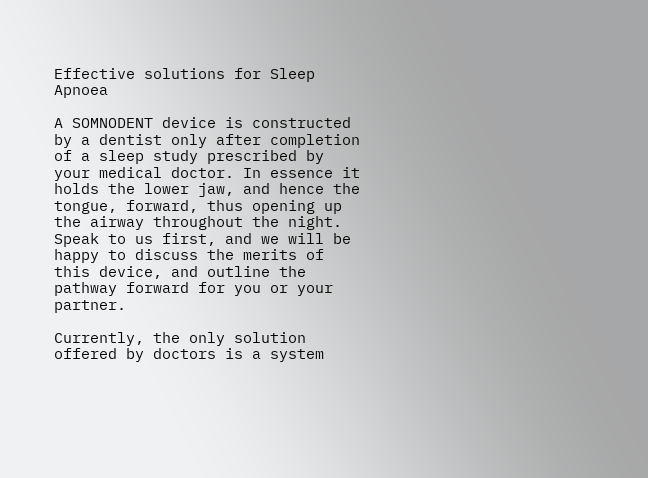Effective solutions for Sleep Apnoea

A SOMNODENT device is constructed by a dentist only after completion of a sleep study prescribed by your medical doctor. In essence it holds the lower jaw, and hence the tongue, forward, thus opening up the airway throughout the night. Speak to us first, and we will be happy to discuss the merits of this device, and outline the pathway forward for you or your partner.

Currently, the only solution offered by doctors is a system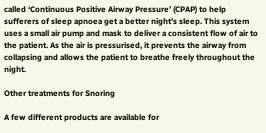called ‘Continuous Positive Airway Pressure’ (CPAP) to help sufferers of sleep apnoea get a better night’s sleep. This system uses a small air pump and mask to deliver a consistent flow of air to the patient. As the air is pressurised, it prevents the airway from collapsing and allows the patient to breathe freely throughout the night.

Other treatments for Snoring

A few different products are available for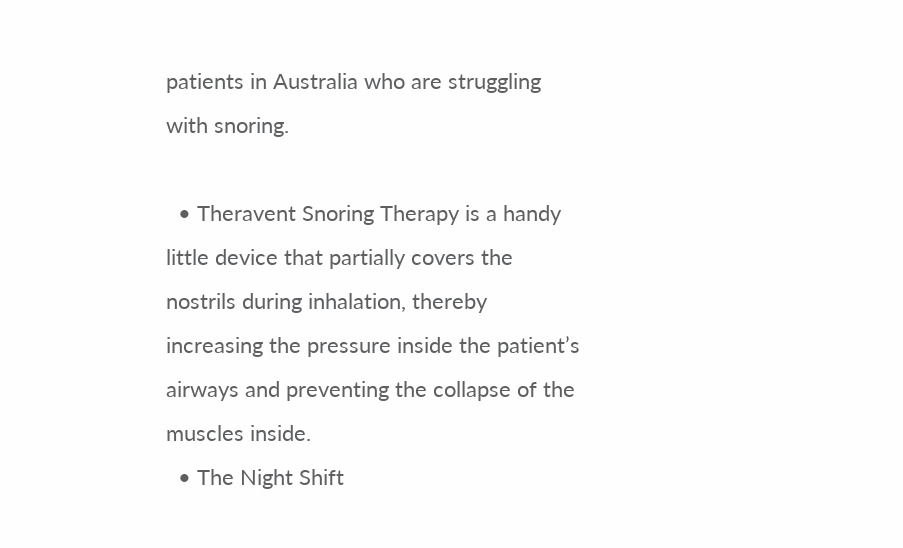patients in Australia who are struggling with snoring.

  • Theravent Snoring Therapy is a handy little device that partially covers the nostrils during inhalation, thereby increasing the pressure inside the patient’s airways and preventing the collapse of the muscles inside.
  • The Night Shift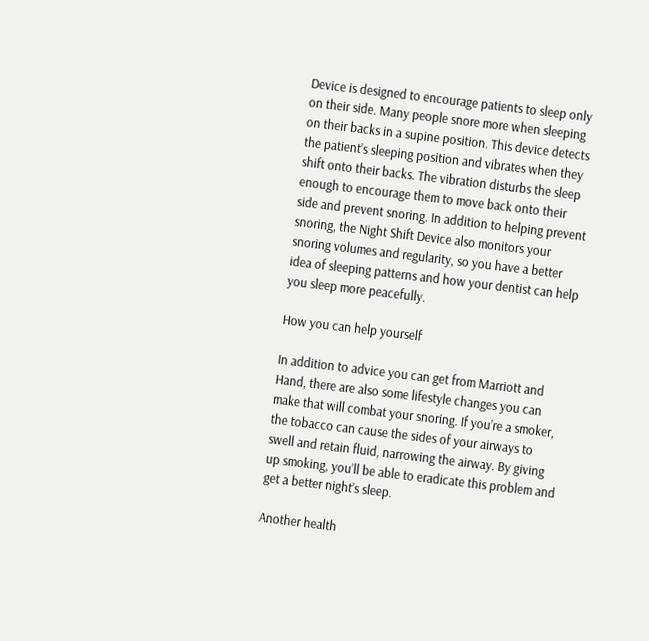Device is designed to encourage patients to sleep only on their side. Many people snore more when sleeping on their backs in a supine position. This device detects the patient’s sleeping position and vibrates when they shift onto their backs. The vibration disturbs the sleep enough to encourage them to move back onto their side and prevent snoring. In addition to helping prevent snoring, the Night Shift Device also monitors your snoring volumes and regularity, so you have a better idea of sleeping patterns and how your dentist can help you sleep more peacefully.

How you can help yourself

In addition to advice you can get from Marriott and Hand, there are also some lifestyle changes you can make that will combat your snoring. If you’re a smoker, the tobacco can cause the sides of your airways to swell and retain fluid, narrowing the airway. By giving up smoking, you’ll be able to eradicate this problem and get a better night’s sleep.

Another health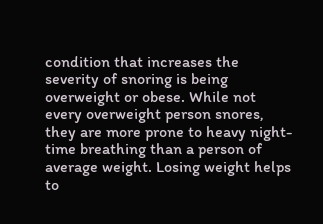condition that increases the severity of snoring is being overweight or obese. While not every overweight person snores, they are more prone to heavy night-time breathing than a person of average weight. Losing weight helps to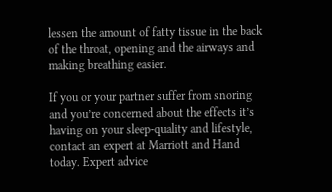lessen the amount of fatty tissue in the back of the throat, opening and the airways and making breathing easier.

If you or your partner suffer from snoring and you’re concerned about the effects it’s having on your sleep-quality and lifestyle, contact an expert at Marriott and Hand today. Expert advice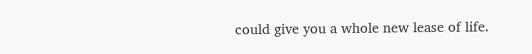could give you a whole new lease of life.